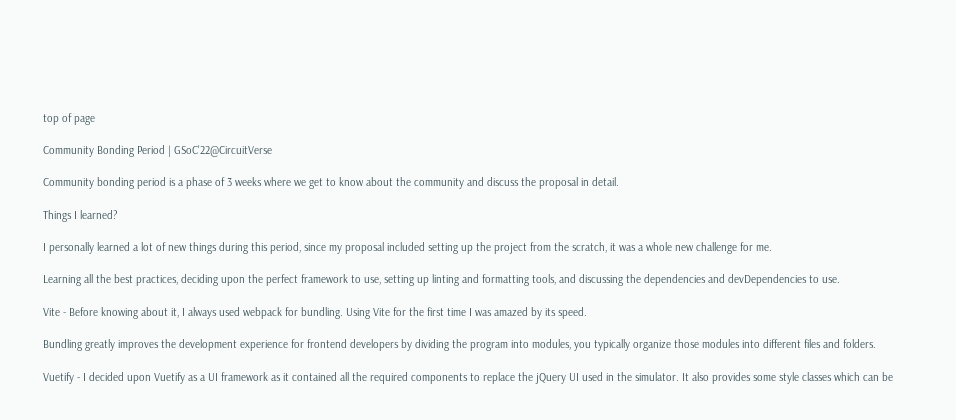top of page

Community Bonding Period | GSoC'22@CircuitVerse

Community bonding period is a phase of 3 weeks where we get to know about the community and discuss the proposal in detail.

Things I learned?

I personally learned a lot of new things during this period, since my proposal included setting up the project from the scratch, it was a whole new challenge for me.

Learning all the best practices, deciding upon the perfect framework to use, setting up linting and formatting tools, and discussing the dependencies and devDependencies to use.

Vite - Before knowing about it, I always used webpack for bundling. Using Vite for the first time I was amazed by its speed.

Bundling greatly improves the development experience for frontend developers by dividing the program into modules, you typically organize those modules into different files and folders.

Vuetify - I decided upon Vuetify as a UI framework as it contained all the required components to replace the jQuery UI used in the simulator. It also provides some style classes which can be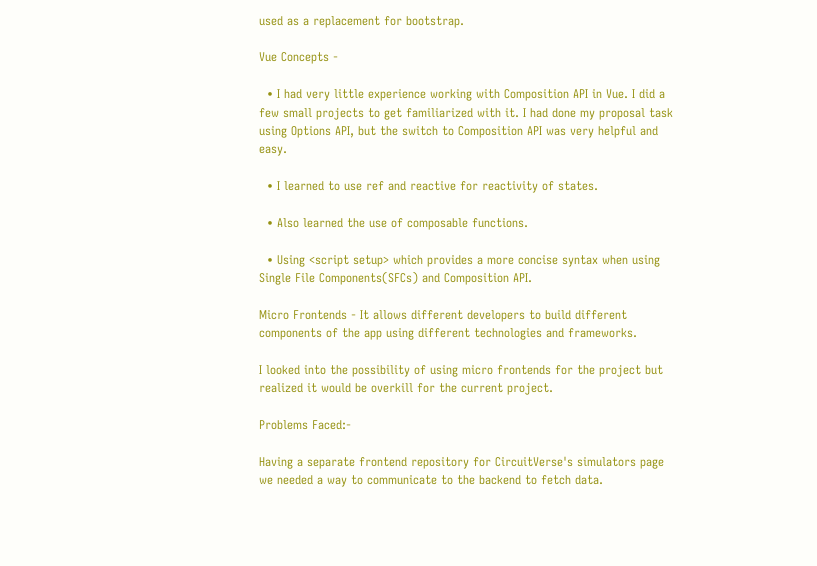used as a replacement for bootstrap.

Vue Concepts -

  • I had very little experience working with Composition API in Vue. I did a few small projects to get familiarized with it. I had done my proposal task using Options API, but the switch to Composition API was very helpful and easy.

  • I learned to use ref and reactive for reactivity of states.

  • Also learned the use of composable functions.

  • Using <script setup> which provides a more concise syntax when using Single File Components(SFCs) and Composition API.

Micro Frontends - It allows different developers to build different components of the app using different technologies and frameworks.

I looked into the possibility of using micro frontends for the project but realized it would be overkill for the current project.

Problems Faced:-

Having a separate frontend repository for CircuitVerse's simulators page we needed a way to communicate to the backend to fetch data.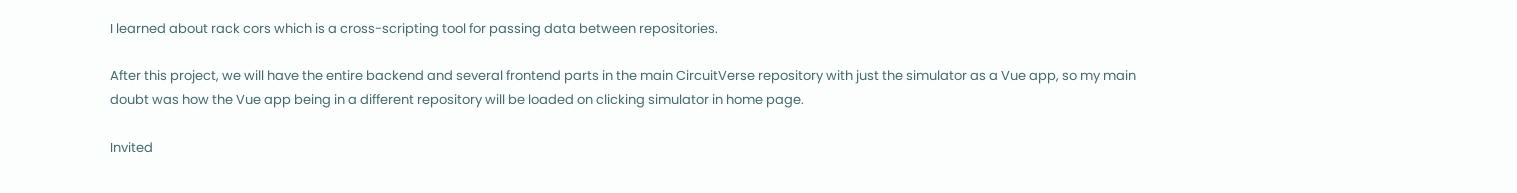I learned about rack cors which is a cross-scripting tool for passing data between repositories.

After this project, we will have the entire backend and several frontend parts in the main CircuitVerse repository with just the simulator as a Vue app, so my main doubt was how the Vue app being in a different repository will be loaded on clicking simulator in home page.

Invited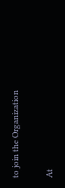to join the Organization

At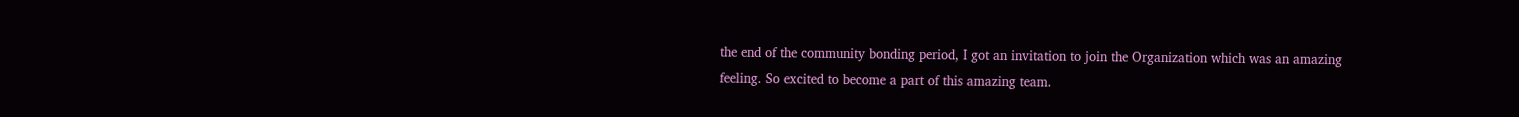the end of the community bonding period, I got an invitation to join the Organization which was an amazing feeling. So excited to become a part of this amazing team.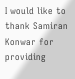I would like to thank Samiran Konwar for providing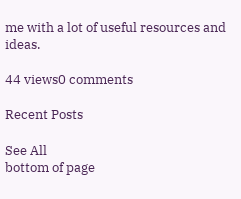me with a lot of useful resources and ideas.

44 views0 comments

Recent Posts

See All
bottom of page